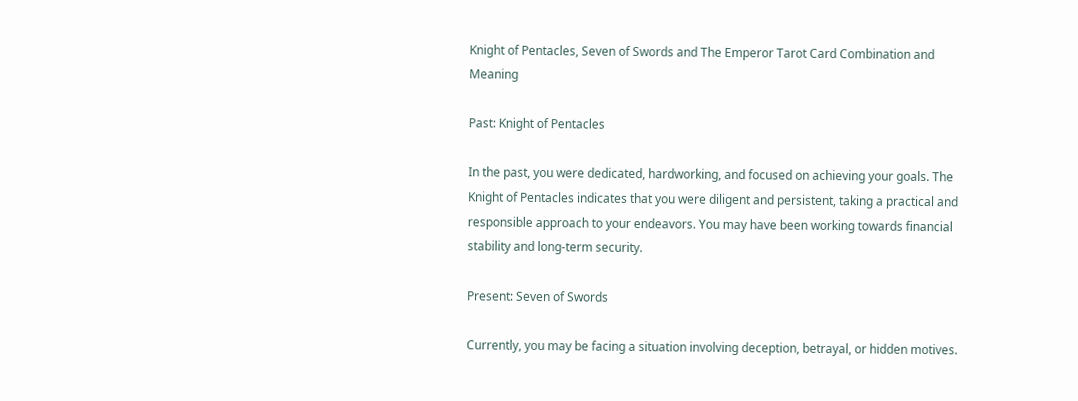Knight of Pentacles, Seven of Swords and The Emperor Tarot Card Combination and Meaning

Past: Knight of Pentacles

In the past, you were dedicated, hardworking, and focused on achieving your goals. The Knight of Pentacles indicates that you were diligent and persistent, taking a practical and responsible approach to your endeavors. You may have been working towards financial stability and long-term security.

Present: Seven of Swords

Currently, you may be facing a situation involving deception, betrayal, or hidden motives.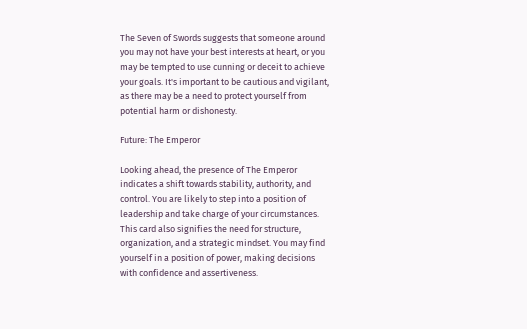The Seven of Swords suggests that someone around you may not have your best interests at heart, or you may be tempted to use cunning or deceit to achieve your goals. It's important to be cautious and vigilant, as there may be a need to protect yourself from potential harm or dishonesty.

Future: The Emperor

Looking ahead, the presence of The Emperor indicates a shift towards stability, authority, and control. You are likely to step into a position of leadership and take charge of your circumstances. This card also signifies the need for structure, organization, and a strategic mindset. You may find yourself in a position of power, making decisions with confidence and assertiveness.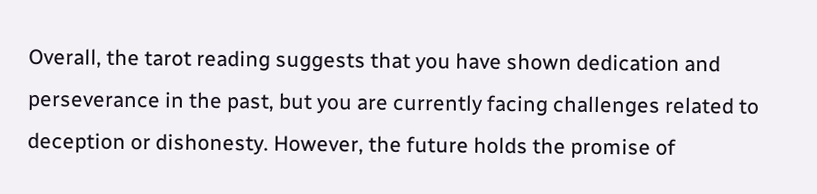Overall, the tarot reading suggests that you have shown dedication and perseverance in the past, but you are currently facing challenges related to deception or dishonesty. However, the future holds the promise of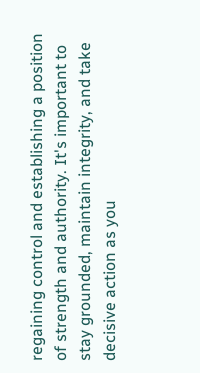regaining control and establishing a position of strength and authority. It's important to stay grounded, maintain integrity, and take decisive action as you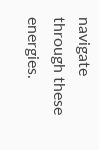navigate through these energies.